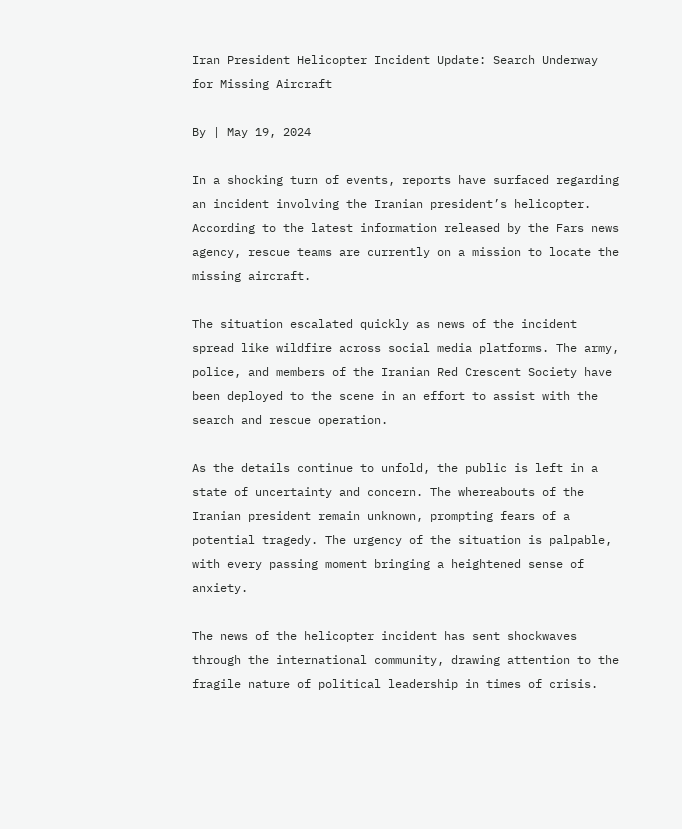Iran President Helicopter Incident Update: Search Underway for Missing Aircraft

By | May 19, 2024

In a shocking turn of events, reports have surfaced regarding an incident involving the Iranian president’s helicopter. According to the latest information released by the Fars news agency, rescue teams are currently on a mission to locate the missing aircraft.

The situation escalated quickly as news of the incident spread like wildfire across social media platforms. The army, police, and members of the Iranian Red Crescent Society have been deployed to the scene in an effort to assist with the search and rescue operation.

As the details continue to unfold, the public is left in a state of uncertainty and concern. The whereabouts of the Iranian president remain unknown, prompting fears of a potential tragedy. The urgency of the situation is palpable, with every passing moment bringing a heightened sense of anxiety.

The news of the helicopter incident has sent shockwaves through the international community, drawing attention to the fragile nature of political leadership in times of crisis.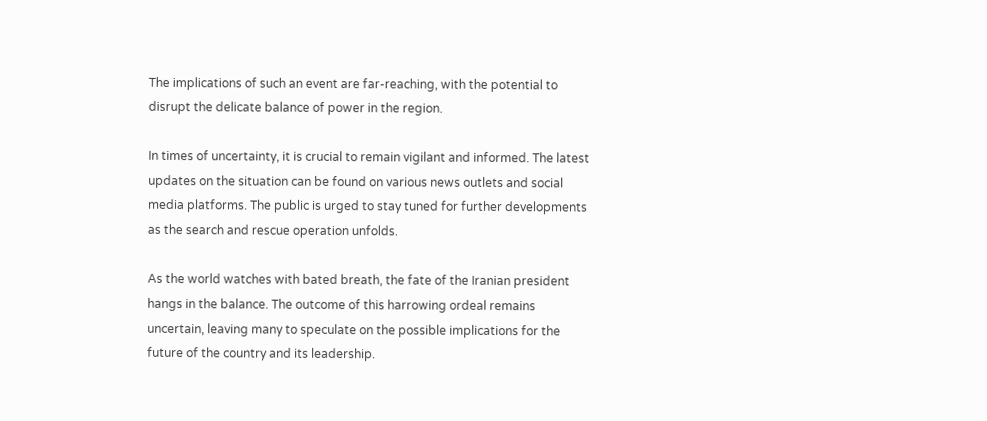The implications of such an event are far-reaching, with the potential to disrupt the delicate balance of power in the region.

In times of uncertainty, it is crucial to remain vigilant and informed. The latest updates on the situation can be found on various news outlets and social media platforms. The public is urged to stay tuned for further developments as the search and rescue operation unfolds.

As the world watches with bated breath, the fate of the Iranian president hangs in the balance. The outcome of this harrowing ordeal remains uncertain, leaving many to speculate on the possible implications for the future of the country and its leadership.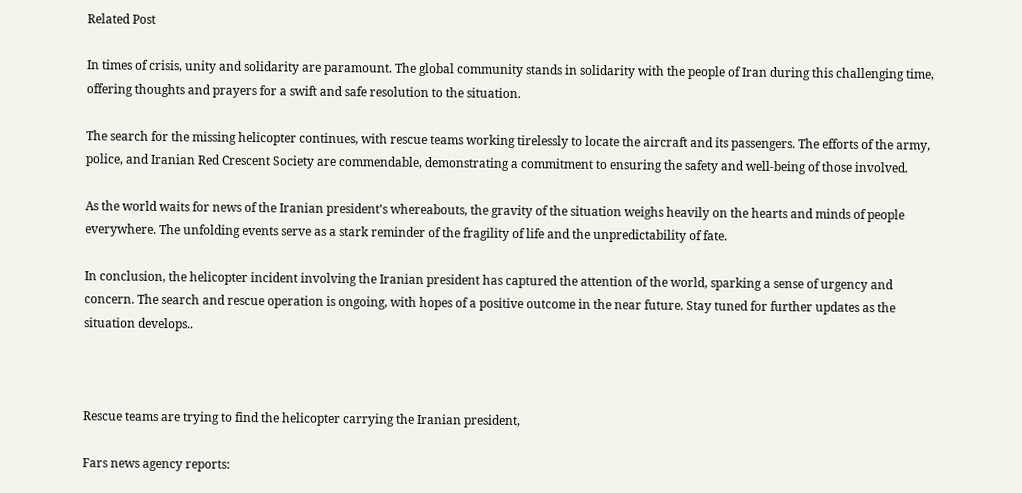Related Post

In times of crisis, unity and solidarity are paramount. The global community stands in solidarity with the people of Iran during this challenging time, offering thoughts and prayers for a swift and safe resolution to the situation.

The search for the missing helicopter continues, with rescue teams working tirelessly to locate the aircraft and its passengers. The efforts of the army, police, and Iranian Red Crescent Society are commendable, demonstrating a commitment to ensuring the safety and well-being of those involved.

As the world waits for news of the Iranian president’s whereabouts, the gravity of the situation weighs heavily on the hearts and minds of people everywhere. The unfolding events serve as a stark reminder of the fragility of life and the unpredictability of fate.

In conclusion, the helicopter incident involving the Iranian president has captured the attention of the world, sparking a sense of urgency and concern. The search and rescue operation is ongoing, with hopes of a positive outcome in the near future. Stay tuned for further updates as the situation develops..



Rescue teams are trying to find the helicopter carrying the Iranian president,

Fars news agency reports: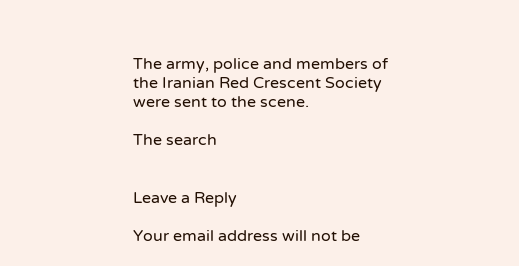The army, police and members of the Iranian Red Crescent Society were sent to the scene.

The search


Leave a Reply

Your email address will not be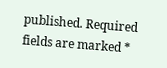published. Required fields are marked *